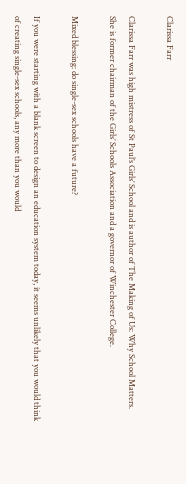Clarissa Farr

Clarissa Farr was high mistress of St Paul’s Girls’ School and is author of The Making of Us: Why School Matters. She is former chairman of the Girls’ Schools Association and a governor of Winchester College.

Mixed blessing: do single-sex schools have a future?

If you were starting with a blank screen to design an education system today, it seems unlikely that you would think of creating single-sex schools, any more than you would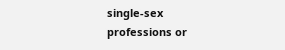single-sex professions or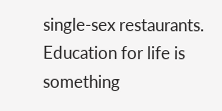single-sex restaurants. Education for life is something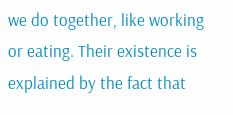we do together, like working or eating. Their existence is explained by the fact that